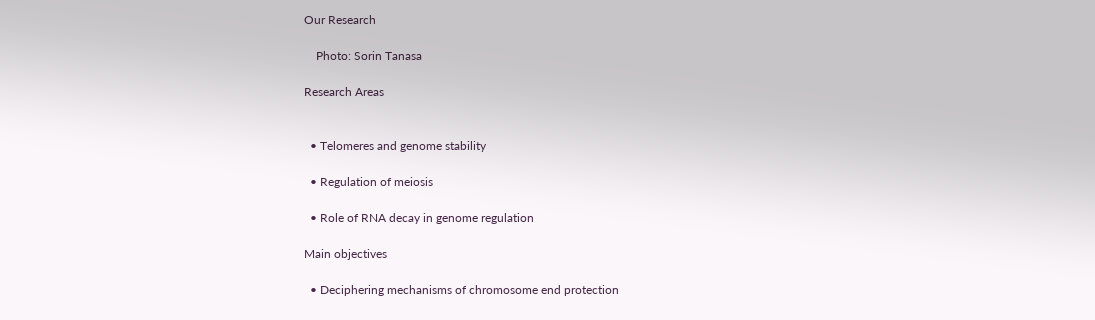Our Research

    Photo: Sorin Tanasa

Research Areas


  • Telomeres and genome stability

  • Regulation of meiosis

  • Role of RNA decay in genome regulation

Main objectives

  • Deciphering mechanisms of chromosome end protection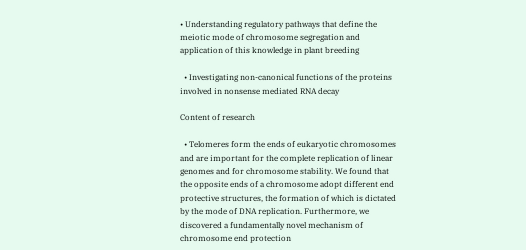• Understanding regulatory pathways that define the meiotic mode of chromosome segregation and application of this knowledge in plant breeding

  • Investigating non-canonical functions of the proteins involved in nonsense mediated RNA decay

Content of research

  • Telomeres form the ends of eukaryotic chromosomes and are important for the complete replication of linear genomes and for chromosome stability. We found that the opposite ends of a chromosome adopt different end protective structures, the formation of which is dictated by the mode of DNA replication. Furthermore, we discovered a fundamentally novel mechanism of chromosome end protection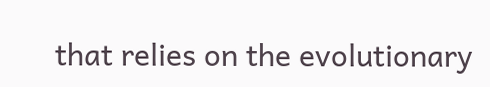that relies on the evolutionary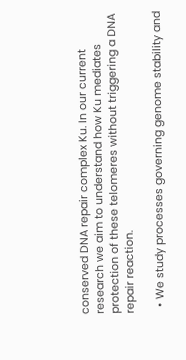conserved DNA repair complex Ku. In our current research we aim to understand how Ku mediates protection of these telomeres without triggering a DNA repair reaction.

  • We study processes governing genome stability and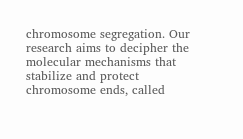chromosome segregation. Our research aims to decipher the molecular mechanisms that stabilize and protect chromosome ends, called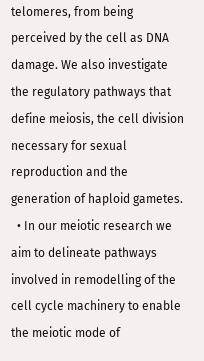telomeres, from being perceived by the cell as DNA damage. We also investigate the regulatory pathways that define meiosis, the cell division necessary for sexual reproduction and the generation of haploid gametes.
  • In our meiotic research we aim to delineate pathways involved in remodelling of the cell cycle machinery to enable the meiotic mode of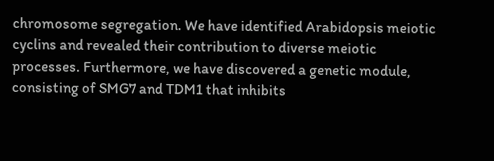chromosome segregation. We have identified Arabidopsis meiotic cyclins and revealed their contribution to diverse meiotic processes. Furthermore, we have discovered a genetic module, consisting of SMG7 and TDM1 that inhibits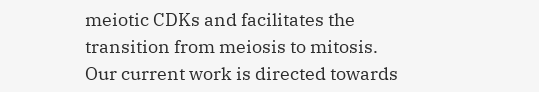meiotic CDKs and facilitates the transition from meiosis to mitosis. Our current work is directed towards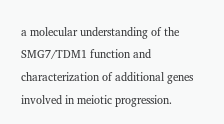a molecular understanding of the SMG7/TDM1 function and characterization of additional genes involved in meiotic progression.